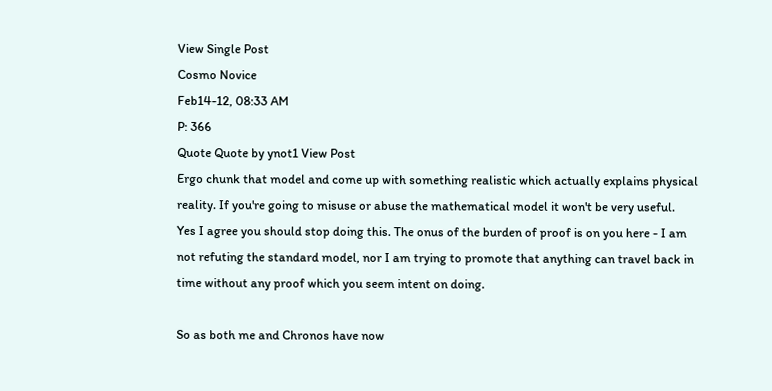View Single Post
Cosmo Novice
Feb14-12, 08:33 AM
P: 366
Quote Quote by ynot1 View Post
Ergo chunk that model and come up with something realistic which actually explains physical reality. If you're going to misuse or abuse the mathematical model it won't be very useful.
Yes I agree you should stop doing this. The onus of the burden of proof is on you here - I am not refuting the standard model, nor I am trying to promote that anything can travel back in time without any proof which you seem intent on doing.

So as both me and Chronos have now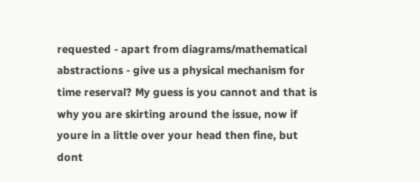requested - apart from diagrams/mathematical abstractions - give us a physical mechanism for time reserval? My guess is you cannot and that is why you are skirting around the issue, now if youre in a little over your head then fine, but dont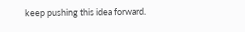keep pushing this idea forward.